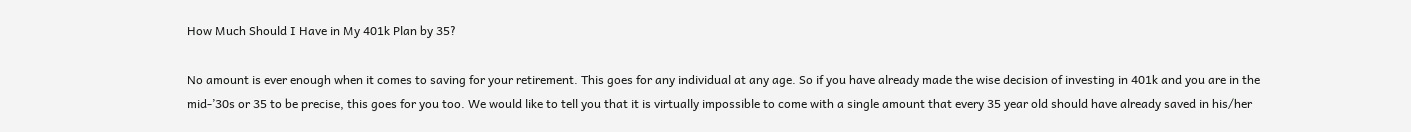How Much Should I Have in My 401k Plan by 35?

No amount is ever enough when it comes to saving for your retirement. This goes for any individual at any age. So if you have already made the wise decision of investing in 401k and you are in the mid-’30s or 35 to be precise, this goes for you too. We would like to tell you that it is virtually impossible to come with a single amount that every 35 year old should have already saved in his/her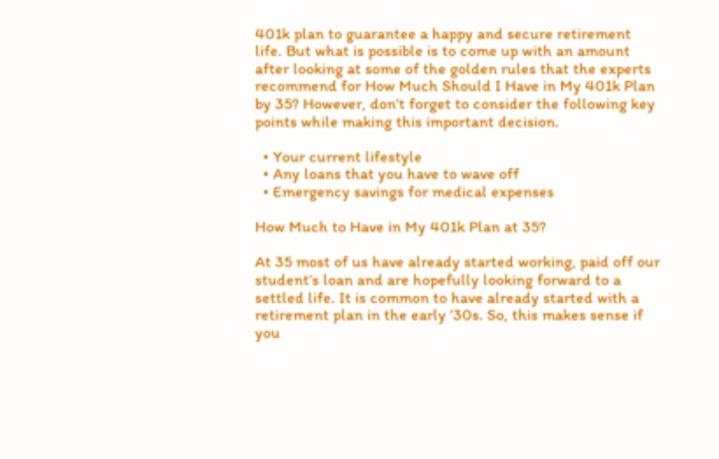401k plan to guarantee a happy and secure retirement life. But what is possible is to come up with an amount after looking at some of the golden rules that the experts recommend for How Much Should I Have in My 401k Plan by 35? However, don’t forget to consider the following key points while making this important decision.

  • Your current lifestyle
  • Any loans that you have to wave off
  • Emergency savings for medical expenses

How Much to Have in My 401k Plan at 35?

At 35 most of us have already started working, paid off our student’s loan and are hopefully looking forward to a settled life. It is common to have already started with a retirement plan in the early ’30s. So, this makes sense if you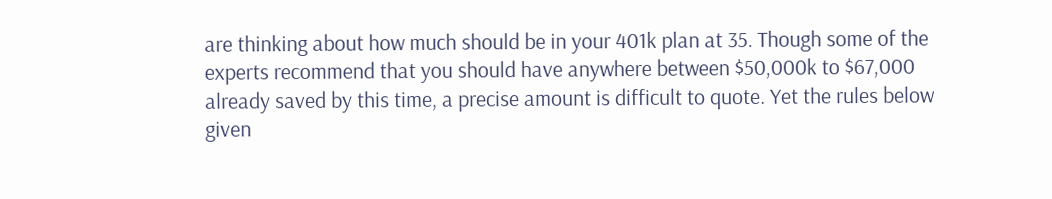are thinking about how much should be in your 401k plan at 35. Though some of the experts recommend that you should have anywhere between $50,000k to $67,000 already saved by this time, a precise amount is difficult to quote. Yet the rules below given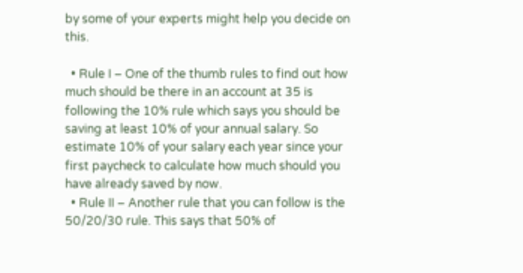by some of your experts might help you decide on this.

  • Rule I – One of the thumb rules to find out how much should be there in an account at 35 is following the 10% rule which says you should be saving at least 10% of your annual salary. So estimate 10% of your salary each year since your first paycheck to calculate how much should you have already saved by now.
  • Rule II – Another rule that you can follow is the 50/20/30 rule. This says that 50% of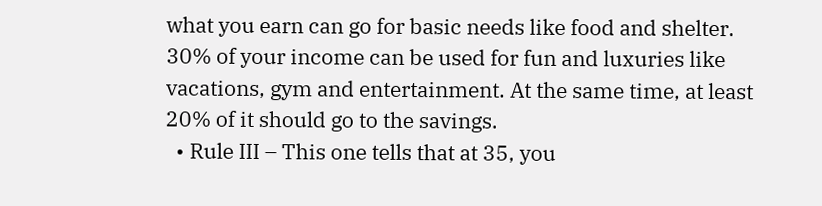what you earn can go for basic needs like food and shelter. 30% of your income can be used for fun and luxuries like vacations, gym and entertainment. At the same time, at least 20% of it should go to the savings.
  • Rule III – This one tells that at 35, you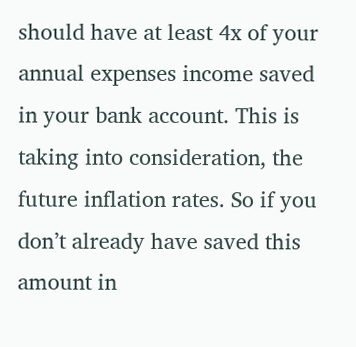should have at least 4x of your annual expenses income saved in your bank account. This is taking into consideration, the future inflation rates. So if you don’t already have saved this amount in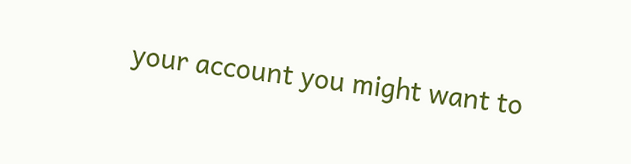your account you might want to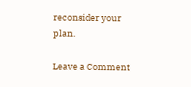reconsider your plan.

Leave a Comment